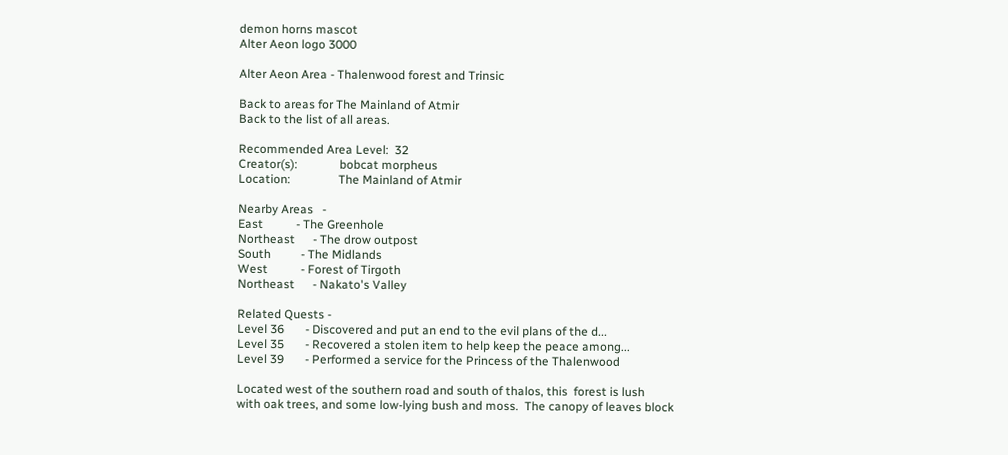demon horns mascot
Alter Aeon logo 3000

Alter Aeon Area - Thalenwood forest and Trinsic

Back to areas for The Mainland of Atmir
Back to the list of all areas.

Recommended Area Level:  32
Creator(s):              bobcat morpheus
Location:                The Mainland of Atmir

Nearby Areas   -
East           - The Greenhole
Northeast      - The drow outpost
South          - The Midlands
West           - Forest of Tirgoth
Northeast      - Nakato's Valley

Related Quests -
Level 36       - Discovered and put an end to the evil plans of the d...
Level 35       - Recovered a stolen item to help keep the peace among...
Level 39       - Performed a service for the Princess of the Thalenwood

Located west of the southern road and south of thalos, this  forest is lush
with oak trees, and some low-lying bush and moss.  The canopy of leaves block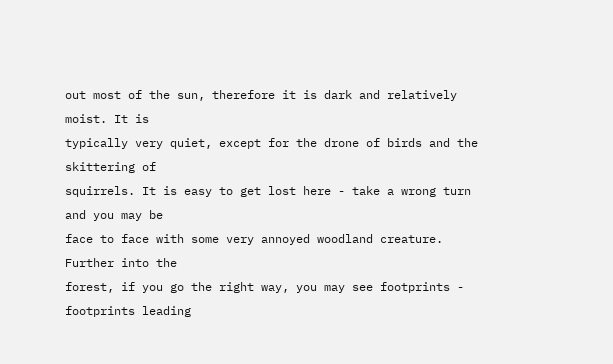out most of the sun, therefore it is dark and relatively moist. It is
typically very quiet, except for the drone of birds and the skittering of
squirrels. It is easy to get lost here - take a wrong turn and you may be
face to face with some very annoyed woodland creature. Further into the
forest, if you go the right way, you may see footprints - footprints leading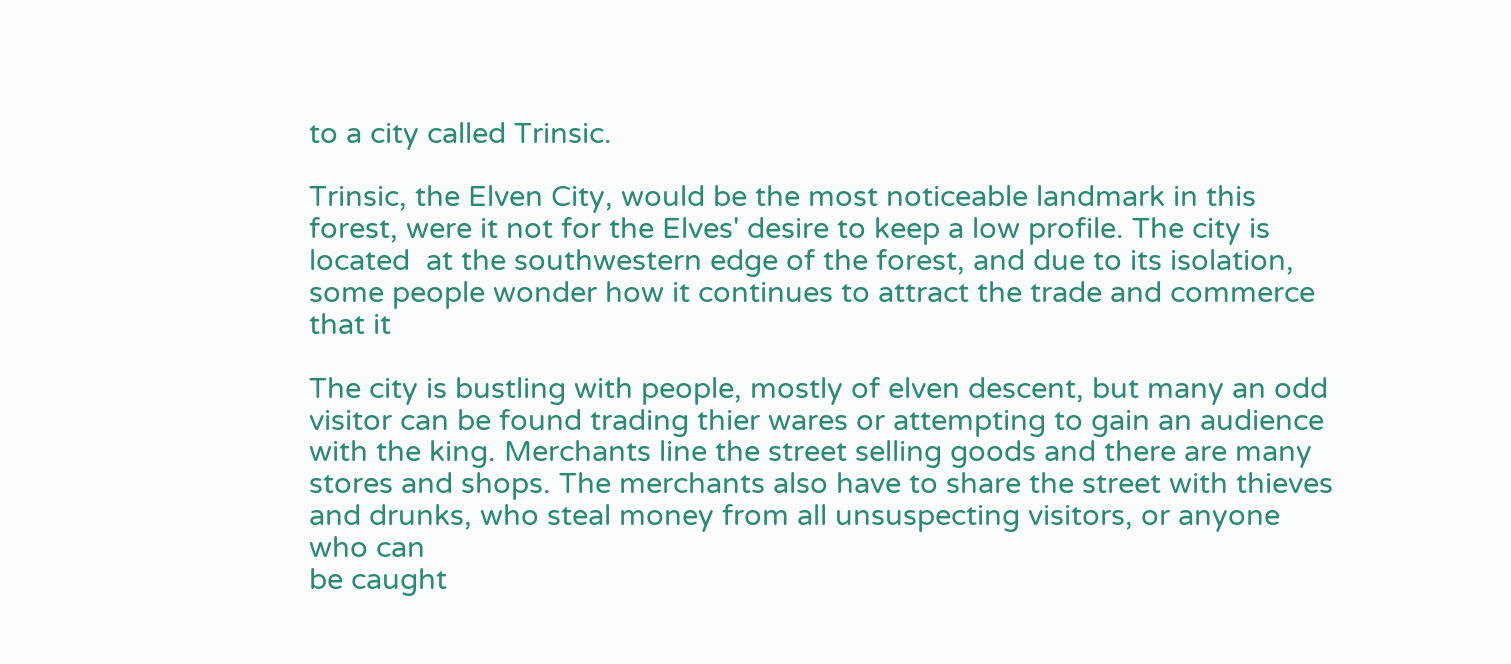to a city called Trinsic.

Trinsic, the Elven City, would be the most noticeable landmark in this
forest, were it not for the Elves' desire to keep a low profile. The city is
located  at the southwestern edge of the forest, and due to its isolation,
some people wonder how it continues to attract the trade and commerce that it

The city is bustling with people, mostly of elven descent, but many an odd
visitor can be found trading thier wares or attempting to gain an audience
with the king. Merchants line the street selling goods and there are many
stores and shops. The merchants also have to share the street with thieves
and drunks, who steal money from all unsuspecting visitors, or anyone who can
be caught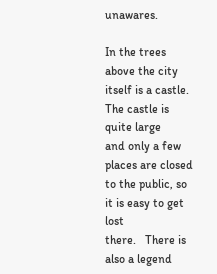unawares.

In the trees above the city itself is a castle.  The castle is quite large
and only a few places are closed to the public, so it is easy to get lost
there.   There is also a legend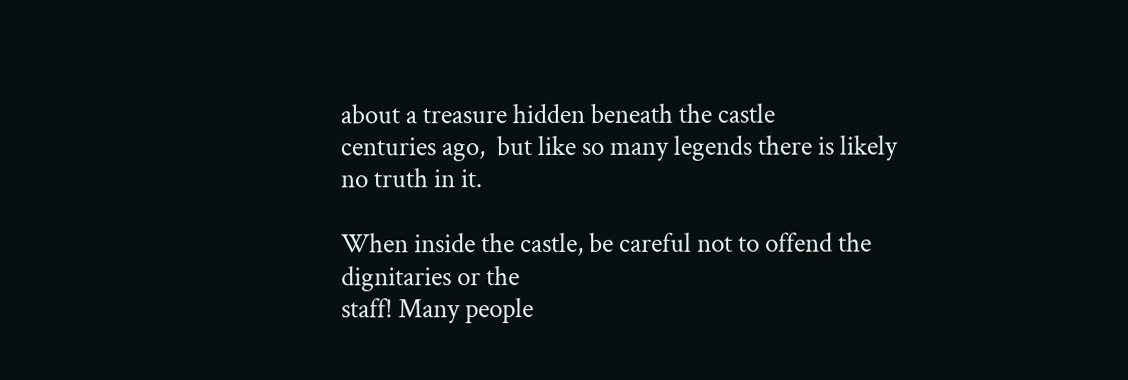about a treasure hidden beneath the castle
centuries ago,  but like so many legends there is likely no truth in it.

When inside the castle, be careful not to offend the dignitaries or the
staff! Many people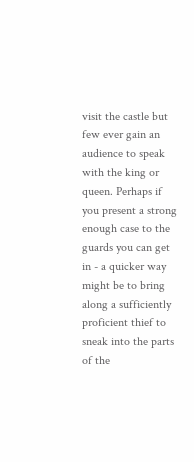visit the castle but few ever gain an audience to speak
with the king or queen. Perhaps if you present a strong enough case to the
guards you can get in - a quicker way might be to bring along a sufficiently
proficient thief to sneak into the parts of the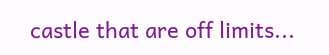castle that are off limits...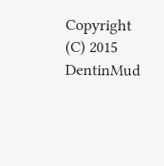Copyright (C) 2015 DentinMud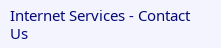Internet Services - Contact Us